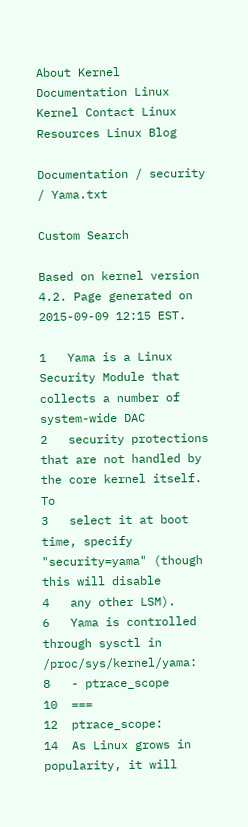About Kernel Documentation Linux Kernel Contact Linux Resources Linux Blog

Documentation / security / Yama.txt

Custom Search

Based on kernel version 4.2. Page generated on 2015-09-09 12:15 EST.

1   Yama is a Linux Security Module that collects a number of system-wide DAC
2   security protections that are not handled by the core kernel itself. To
3   select it at boot time, specify "security=yama" (though this will disable
4   any other LSM).
6   Yama is controlled through sysctl in /proc/sys/kernel/yama:
8   - ptrace_scope
10  ===
12  ptrace_scope:
14  As Linux grows in popularity, it will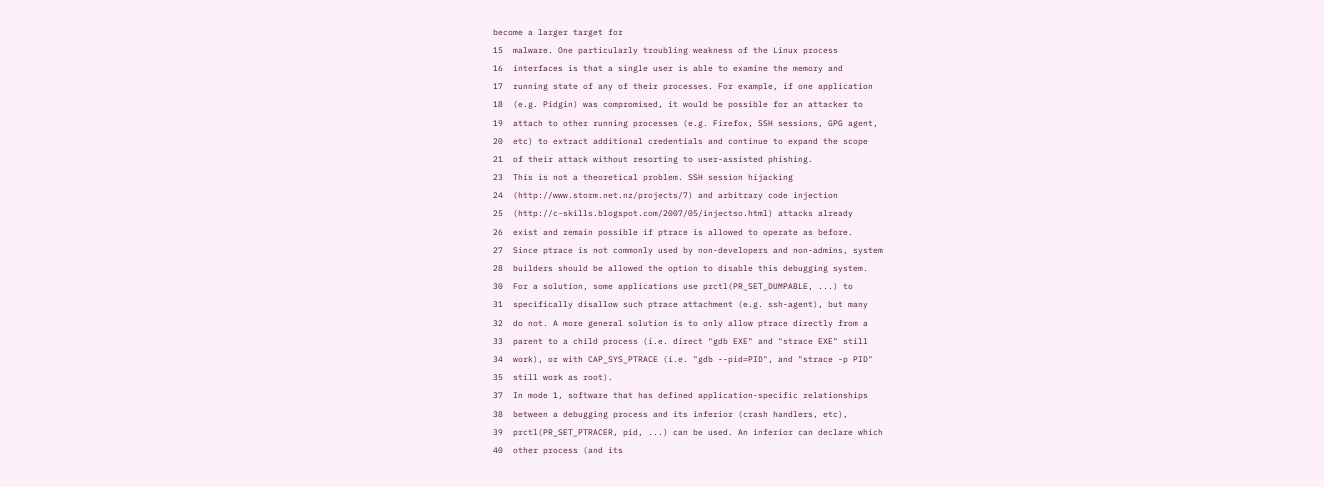become a larger target for
15  malware. One particularly troubling weakness of the Linux process
16  interfaces is that a single user is able to examine the memory and
17  running state of any of their processes. For example, if one application
18  (e.g. Pidgin) was compromised, it would be possible for an attacker to
19  attach to other running processes (e.g. Firefox, SSH sessions, GPG agent,
20  etc) to extract additional credentials and continue to expand the scope
21  of their attack without resorting to user-assisted phishing.
23  This is not a theoretical problem. SSH session hijacking
24  (http://www.storm.net.nz/projects/7) and arbitrary code injection
25  (http://c-skills.blogspot.com/2007/05/injectso.html) attacks already
26  exist and remain possible if ptrace is allowed to operate as before.
27  Since ptrace is not commonly used by non-developers and non-admins, system
28  builders should be allowed the option to disable this debugging system.
30  For a solution, some applications use prctl(PR_SET_DUMPABLE, ...) to
31  specifically disallow such ptrace attachment (e.g. ssh-agent), but many
32  do not. A more general solution is to only allow ptrace directly from a
33  parent to a child process (i.e. direct "gdb EXE" and "strace EXE" still
34  work), or with CAP_SYS_PTRACE (i.e. "gdb --pid=PID", and "strace -p PID"
35  still work as root).
37  In mode 1, software that has defined application-specific relationships
38  between a debugging process and its inferior (crash handlers, etc),
39  prctl(PR_SET_PTRACER, pid, ...) can be used. An inferior can declare which
40  other process (and its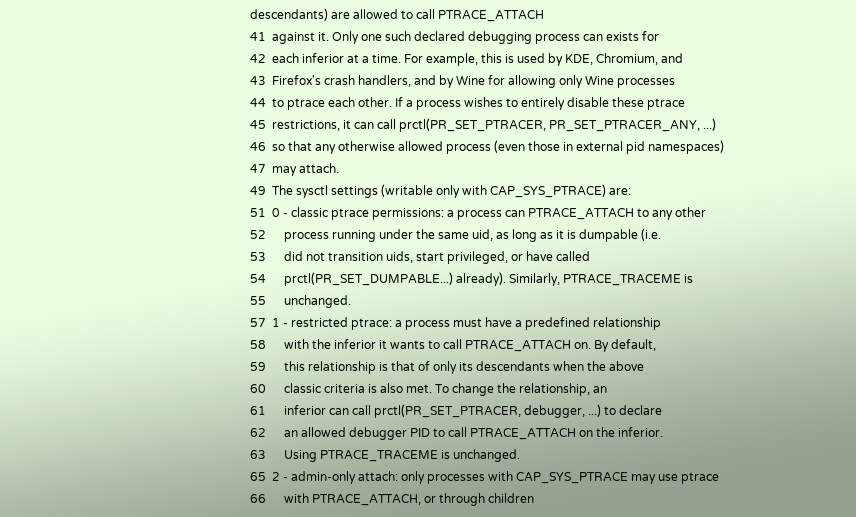descendants) are allowed to call PTRACE_ATTACH
41  against it. Only one such declared debugging process can exists for
42  each inferior at a time. For example, this is used by KDE, Chromium, and
43  Firefox's crash handlers, and by Wine for allowing only Wine processes
44  to ptrace each other. If a process wishes to entirely disable these ptrace
45  restrictions, it can call prctl(PR_SET_PTRACER, PR_SET_PTRACER_ANY, ...)
46  so that any otherwise allowed process (even those in external pid namespaces)
47  may attach.
49  The sysctl settings (writable only with CAP_SYS_PTRACE) are:
51  0 - classic ptrace permissions: a process can PTRACE_ATTACH to any other
52      process running under the same uid, as long as it is dumpable (i.e.
53      did not transition uids, start privileged, or have called
54      prctl(PR_SET_DUMPABLE...) already). Similarly, PTRACE_TRACEME is
55      unchanged.
57  1 - restricted ptrace: a process must have a predefined relationship
58      with the inferior it wants to call PTRACE_ATTACH on. By default,
59      this relationship is that of only its descendants when the above
60      classic criteria is also met. To change the relationship, an
61      inferior can call prctl(PR_SET_PTRACER, debugger, ...) to declare
62      an allowed debugger PID to call PTRACE_ATTACH on the inferior.
63      Using PTRACE_TRACEME is unchanged.
65  2 - admin-only attach: only processes with CAP_SYS_PTRACE may use ptrace
66      with PTRACE_ATTACH, or through children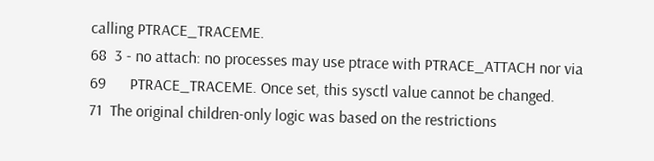calling PTRACE_TRACEME.
68  3 - no attach: no processes may use ptrace with PTRACE_ATTACH nor via
69      PTRACE_TRACEME. Once set, this sysctl value cannot be changed.
71  The original children-only logic was based on the restrictions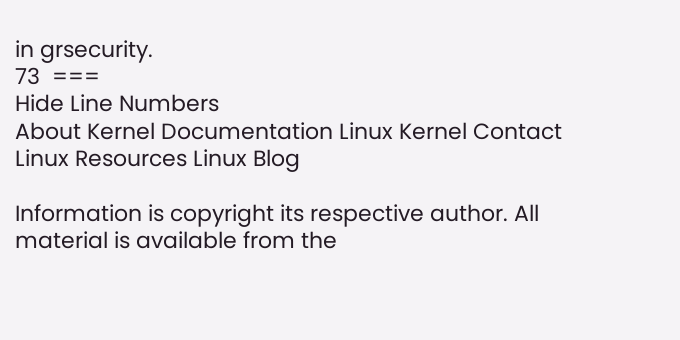in grsecurity.
73  ===
Hide Line Numbers
About Kernel Documentation Linux Kernel Contact Linux Resources Linux Blog

Information is copyright its respective author. All material is available from the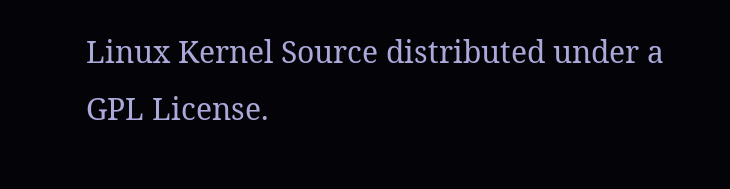Linux Kernel Source distributed under a GPL License.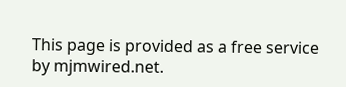This page is provided as a free service by mjmwired.net.